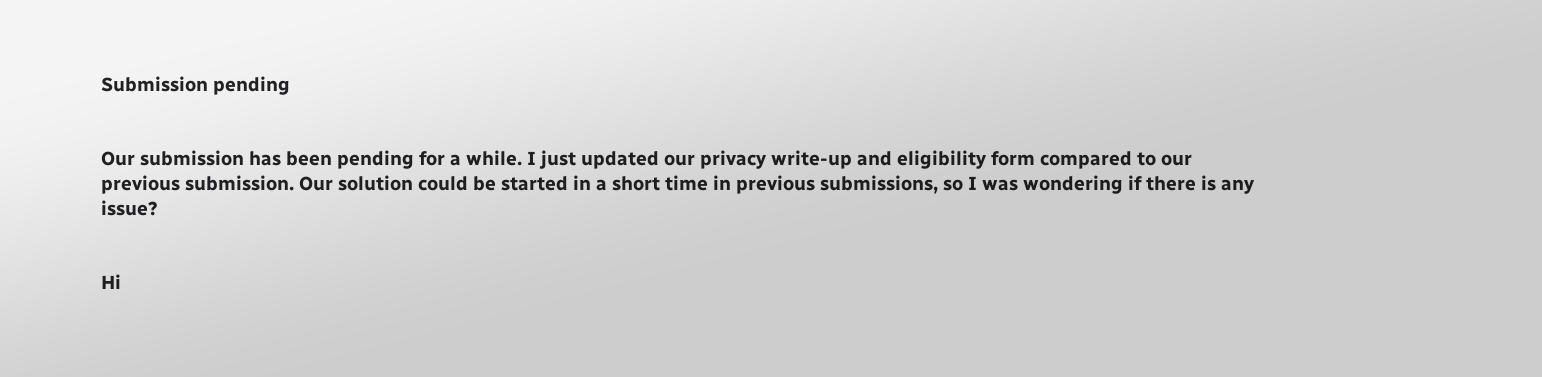Submission pending


Our submission has been pending for a while. I just updated our privacy write-up and eligibility form compared to our previous submission. Our solution could be started in a short time in previous submissions, so I was wondering if there is any issue?


Hi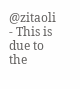@zitaoli - This is due to the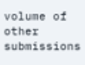volume of other submissions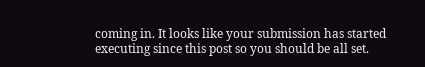coming in. It looks like your submission has started executing since this post so you should be all set.